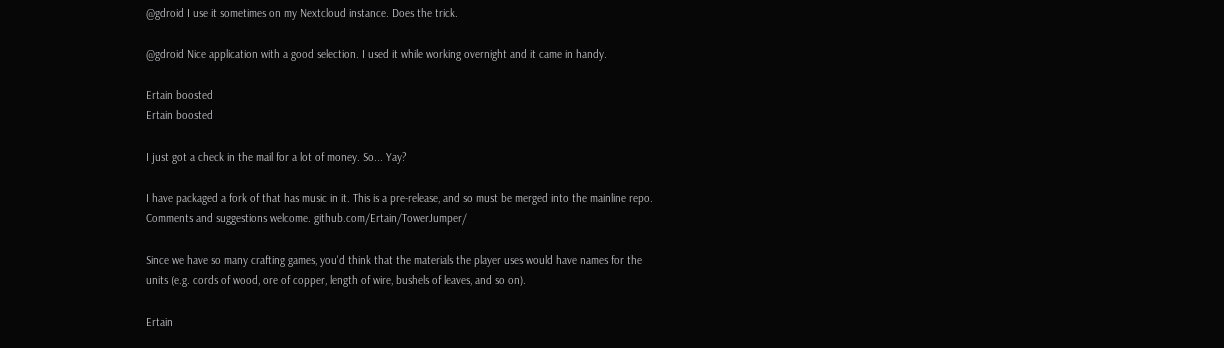@gdroid I use it sometimes on my Nextcloud instance. Does the trick.

@gdroid Nice application with a good selection. I used it while working overnight and it came in handy.

Ertain boosted
Ertain boosted

I just got a check in the mail for a lot of money. So... Yay?

I have packaged a fork of that has music in it. This is a pre-release, and so must be merged into the mainline repo. Comments and suggestions welcome. github.com/Ertain/TowerJumper/

Since we have so many crafting games, you'd think that the materials the player uses would have names for the units (e.g. cords of wood, ore of copper, length of wire, bushels of leaves, and so on).

Ertain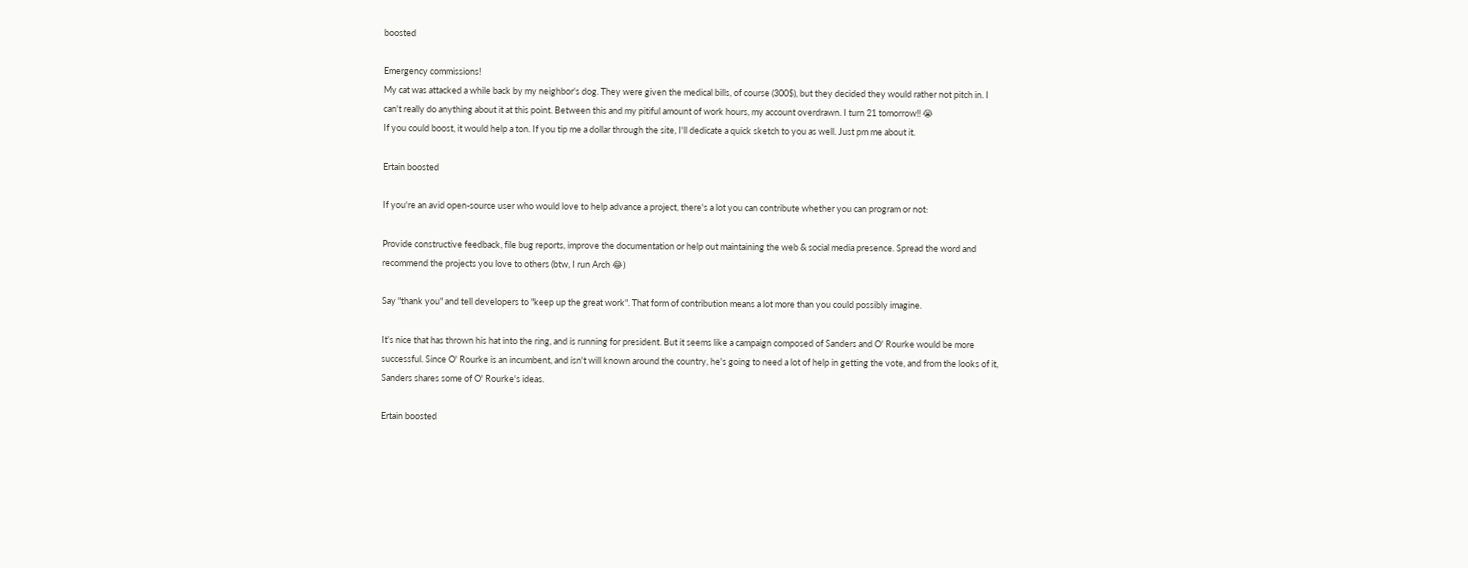boosted

Emergency commissions!
My cat was attacked a while back by my neighbor's dog. They were given the medical bills, of course (300$), but they decided they would rather not pitch in. I can't really do anything about it at this point. Between this and my pitiful amount of work hours, my account overdrawn. I turn 21 tomorrow!! 😭
If you could boost, it would help a ton. If you tip me a dollar through the site, I'll dedicate a quick sketch to you as well. Just pm me about it.

Ertain boosted

If you're an avid open-source user who would love to help advance a project, there's a lot you can contribute whether you can program or not:

Provide constructive feedback, file bug reports, improve the documentation or help out maintaining the web & social media presence. Spread the word and recommend the projects you love to others (btw, I run Arch 😂)

Say "thank you" and tell developers to "keep up the great work". That form of contribution means a lot more than you could possibly imagine.

It's nice that has thrown his hat into the ring, and is running for president. But it seems like a campaign composed of Sanders and O' Rourke would be more successful. Since O' Rourke is an incumbent, and isn't will known around the country, he's going to need a lot of help in getting the vote, and from the looks of it, Sanders shares some of O' Rourke's ideas.

Ertain boosted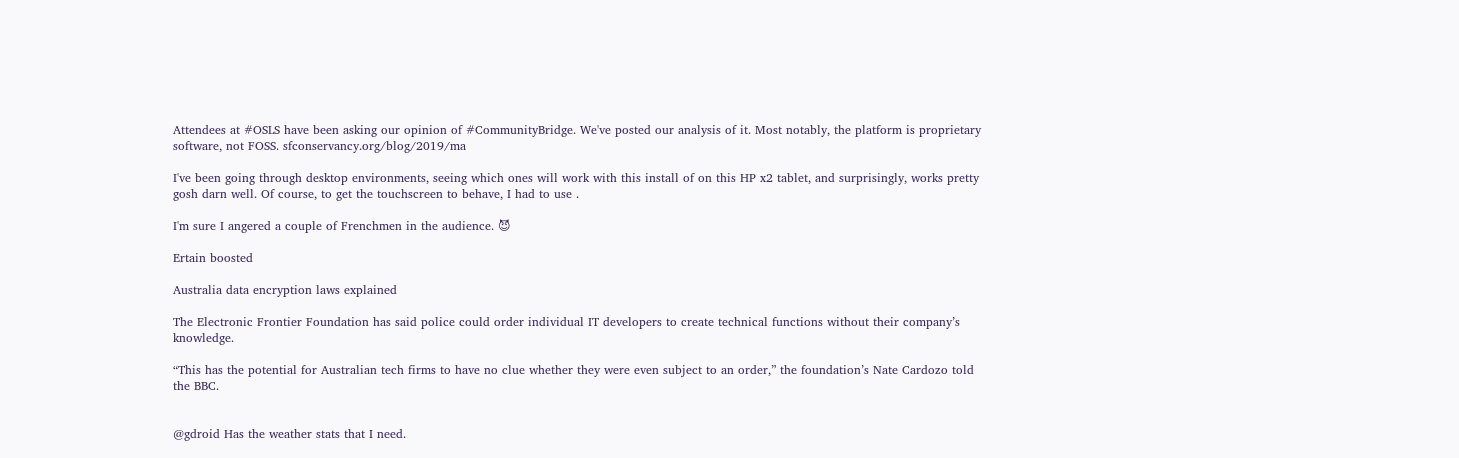Attendees at #OSLS have been asking our opinion of #CommunityBridge. We've posted our analysis of it. Most notably, the platform is proprietary software, not FOSS. sfconservancy.org/blog/2019/ma

I've been going through desktop environments, seeing which ones will work with this install of on this HP x2 tablet, and surprisingly, works pretty gosh darn well. Of course, to get the touchscreen to behave, I had to use .

I'm sure I angered a couple of Frenchmen in the audience. 😈

Ertain boosted

Australia data encryption laws explained

The Electronic Frontier Foundation has said police could order individual IT developers to create technical functions without their company’s knowledge.

“This has the potential for Australian tech firms to have no clue whether they were even subject to an order,” the foundation’s Nate Cardozo told the BBC.


@gdroid Has the weather stats that I need.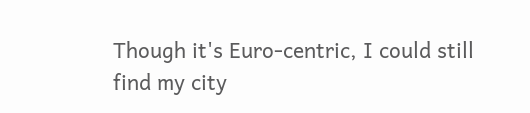Though it's Euro-centric, I could still find my city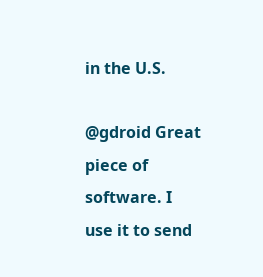in the U.S.

@gdroid Great piece of software. I use it to send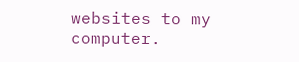websites to my computer.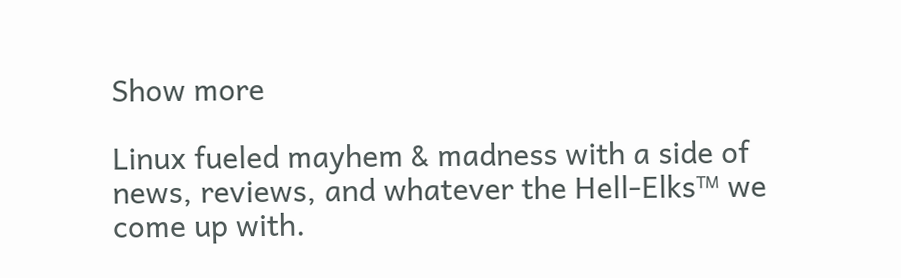Show more

Linux fueled mayhem & madness with a side of news, reviews, and whatever the Hell-Elks™ we come up with.